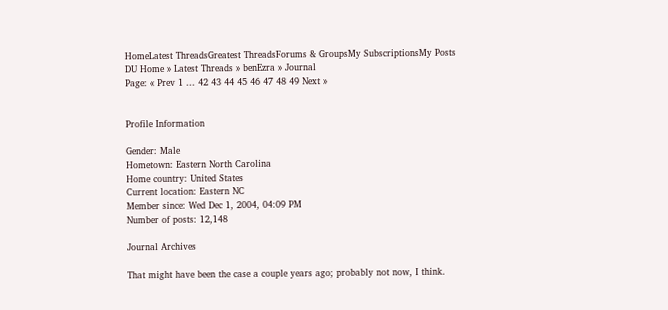HomeLatest ThreadsGreatest ThreadsForums & GroupsMy SubscriptionsMy Posts
DU Home » Latest Threads » benEzra » Journal
Page: « Prev 1 ... 42 43 44 45 46 47 48 49 Next »


Profile Information

Gender: Male
Hometown: Eastern North Carolina
Home country: United States
Current location: Eastern NC
Member since: Wed Dec 1, 2004, 04:09 PM
Number of posts: 12,148

Journal Archives

That might have been the case a couple years ago; probably not now, I think.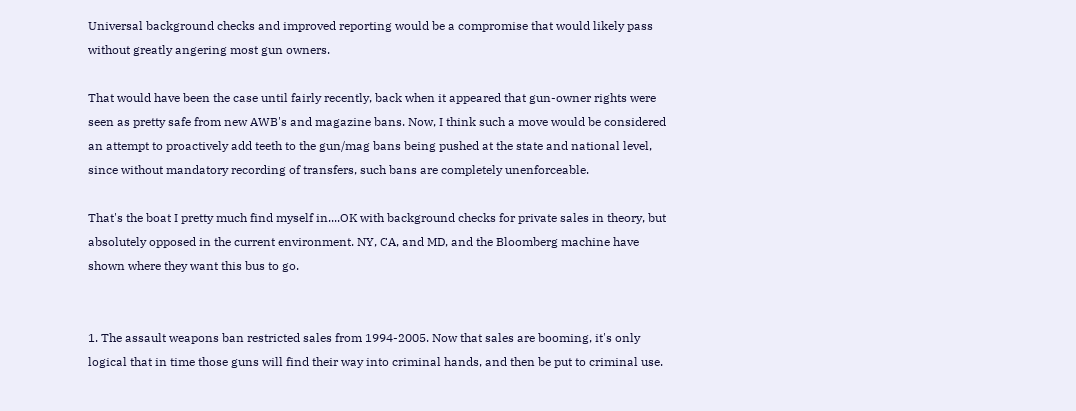Universal background checks and improved reporting would be a compromise that would likely pass without greatly angering most gun owners.

That would have been the case until fairly recently, back when it appeared that gun-owner rights were seen as pretty safe from new AWB's and magazine bans. Now, I think such a move would be considered an attempt to proactively add teeth to the gun/mag bans being pushed at the state and national level, since without mandatory recording of transfers, such bans are completely unenforceable.

That's the boat I pretty much find myself in....OK with background checks for private sales in theory, but absolutely opposed in the current environment. NY, CA, and MD, and the Bloomberg machine have shown where they want this bus to go.


1. The assault weapons ban restricted sales from 1994-2005. Now that sales are booming, it's only logical that in time those guns will find their way into criminal hands, and then be put to criminal use.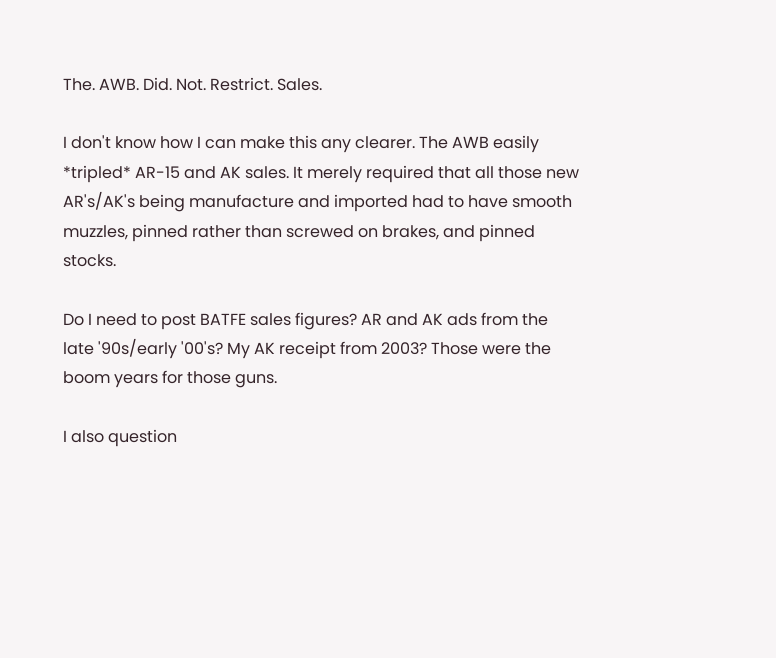The. AWB. Did. Not. Restrict. Sales.

I don't know how I can make this any clearer. The AWB easily *tripled* AR-15 and AK sales. It merely required that all those new AR's/AK's being manufacture and imported had to have smooth muzzles, pinned rather than screwed on brakes, and pinned stocks.

Do I need to post BATFE sales figures? AR and AK ads from the late '90s/early '00's? My AK receipt from 2003? Those were the boom years for those guns.

I also question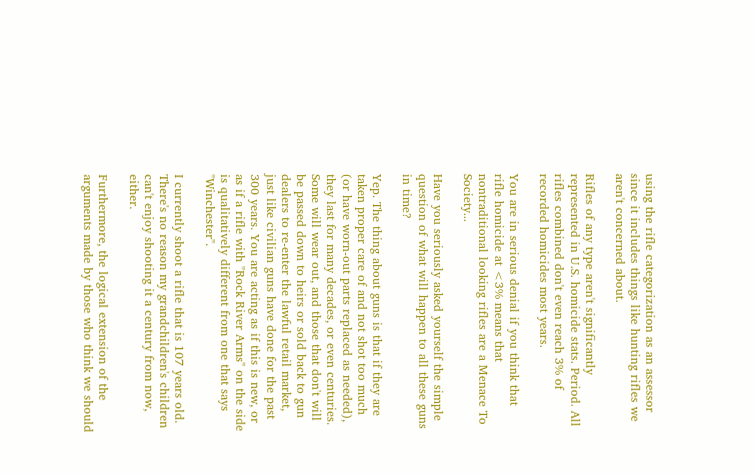using the rifle categorization as an assessor since it includes things like hunting rifles we aren't concerned about.

Rifles of any type aren't significantly represented in U.S. homicide stats. Period. All rifles combined don't even reach 3% of recorded homicides most years.

You are in serious denial if you think that rifle homicide at <3% means that nontraditional looking rifles are a Menace To Society...

Have you seriously asked yourself the simple question of what will happen to all these guns in time?

Yep. The thing about guns is that if they are taken proper care of and not shot too much (or have worn-out parts replaced as needed), they last for many decades, or even centuries. Some will wear out, and those that don't will be passed down to heirs or sold back to gun dealers to re-enter the lawful retail market, just like civilian guns have done for the past 300 years. You are acting as if this is new, or as if a rifle with "Rock River Arms" on the side is qualitatively different from one that says "Winchester".

I currently shoot a rifle that is 107 years old. There's no reason my grandchildren's children can't enjoy shooting it a century from now, either.

Furthermore, the logical extension of the arguments made by those who think we should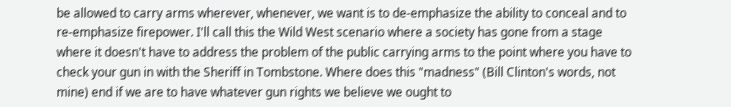be allowed to carry arms wherever, whenever, we want is to de-emphasize the ability to conceal and to re-emphasize firepower. I'll call this the Wild West scenario where a society has gone from a stage where it doesn't have to address the problem of the public carrying arms to the point where you have to check your gun in with the Sheriff in Tombstone. Where does this "madness" (Bill Clinton's words, not mine) end if we are to have whatever gun rights we believe we ought to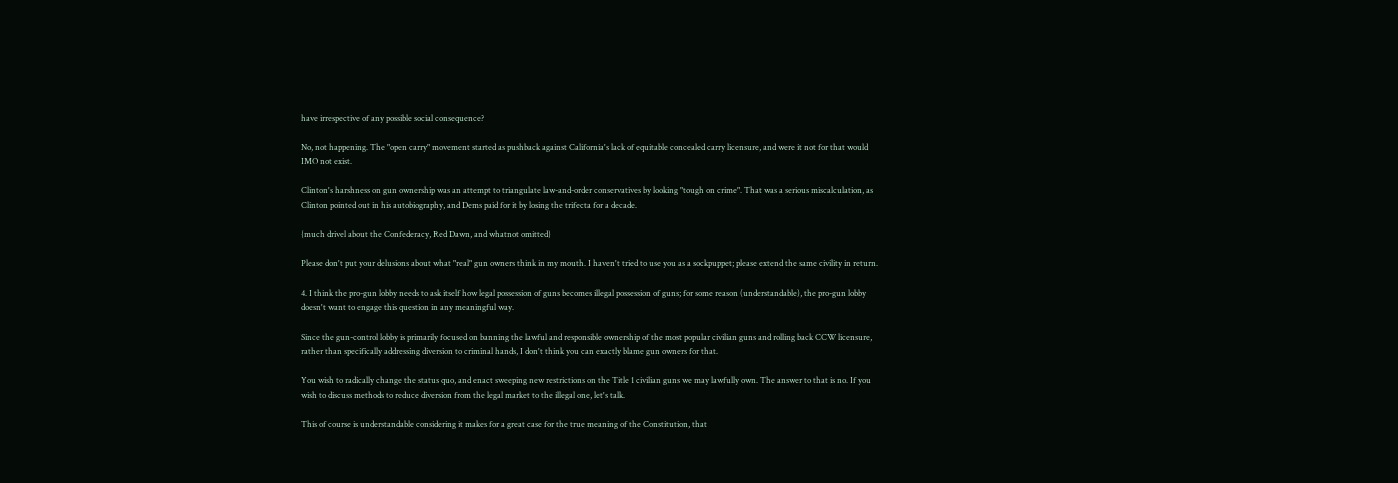have irrespective of any possible social consequence?

No, not happening. The "open carry" movement started as pushback against California's lack of equitable concealed carry licensure, and were it not for that would IMO not exist.

Clinton's harshness on gun ownership was an attempt to triangulate law-and-order conservatives by looking "tough on crime". That was a serious miscalculation, as Clinton pointed out in his autobiography, and Dems paid for it by losing the trifecta for a decade.

{much drivel about the Confederacy, Red Dawn, and whatnot omitted}

Please don't put your delusions about what "real" gun owners think in my mouth. I haven't tried to use you as a sockpuppet; please extend the same civility in return.

4. I think the pro-gun lobby needs to ask itself how legal possession of guns becomes illegal possession of guns; for some reason (understandable), the pro-gun lobby doesn't want to engage this question in any meaningful way.

Since the gun-control lobby is primarily focused on banning the lawful and responsible ownership of the most popular civilian guns and rolling back CCW licensure, rather than specifically addressing diversion to criminal hands, I don't think you can exactly blame gun owners for that.

You wish to radically change the status quo, and enact sweeping new restrictions on the Title 1 civilian guns we may lawfully own. The answer to that is no. If you wish to discuss methods to reduce diversion from the legal market to the illegal one, let's talk.

This of course is understandable considering it makes for a great case for the true meaning of the Constitution, that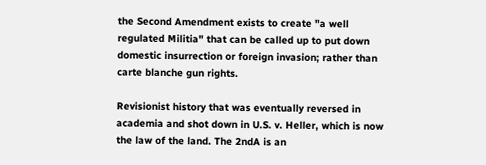the Second Amendment exists to create "a well regulated Militia" that can be called up to put down domestic insurrection or foreign invasion; rather than carte blanche gun rights.

Revisionist history that was eventually reversed in academia and shot down in U.S. v. Heller, which is now the law of the land. The 2ndA is an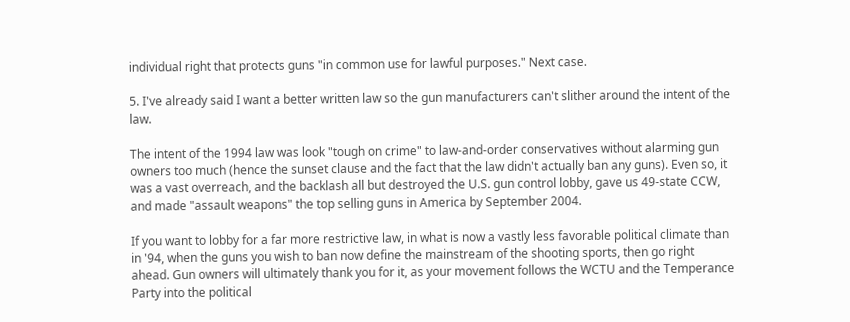individual right that protects guns "in common use for lawful purposes." Next case.

5. I've already said I want a better written law so the gun manufacturers can't slither around the intent of the law.

The intent of the 1994 law was look "tough on crime" to law-and-order conservatives without alarming gun owners too much (hence the sunset clause and the fact that the law didn't actually ban any guns). Even so, it was a vast overreach, and the backlash all but destroyed the U.S. gun control lobby, gave us 49-state CCW, and made "assault weapons" the top selling guns in America by September 2004.

If you want to lobby for a far more restrictive law, in what is now a vastly less favorable political climate than in '94, when the guns you wish to ban now define the mainstream of the shooting sports, then go right ahead. Gun owners will ultimately thank you for it, as your movement follows the WCTU and the Temperance Party into the political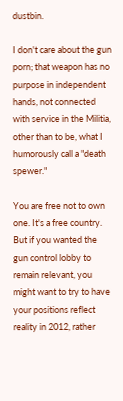dustbin.

I don't care about the gun porn; that weapon has no purpose in independent hands, not connected with service in the Militia, other than to be, what I humorously call a "death spewer."

You are free not to own one. It's a free country. But if you wanted the gun control lobby to remain relevant, you might want to try to have your positions reflect reality in 2012, rather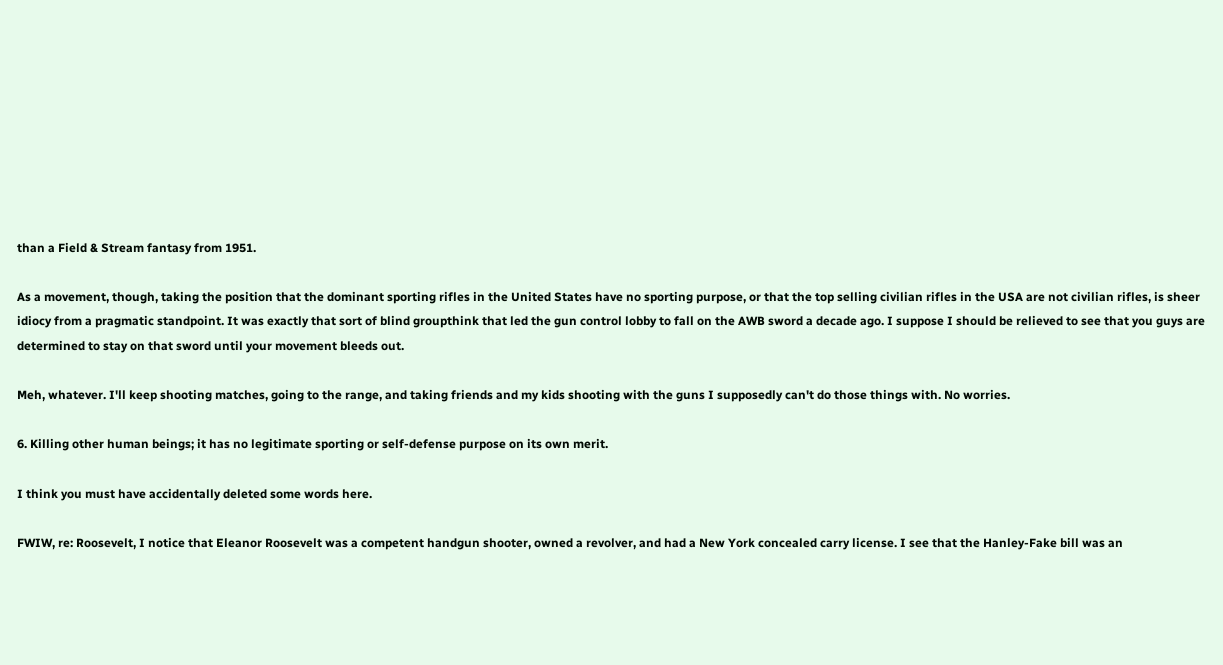than a Field & Stream fantasy from 1951.

As a movement, though, taking the position that the dominant sporting rifles in the United States have no sporting purpose, or that the top selling civilian rifles in the USA are not civilian rifles, is sheer idiocy from a pragmatic standpoint. It was exactly that sort of blind groupthink that led the gun control lobby to fall on the AWB sword a decade ago. I suppose I should be relieved to see that you guys are determined to stay on that sword until your movement bleeds out.

Meh, whatever. I'll keep shooting matches, going to the range, and taking friends and my kids shooting with the guns I supposedly can't do those things with. No worries.

6. Killing other human beings; it has no legitimate sporting or self-defense purpose on its own merit.

I think you must have accidentally deleted some words here.

FWIW, re: Roosevelt, I notice that Eleanor Roosevelt was a competent handgun shooter, owned a revolver, and had a New York concealed carry license. I see that the Hanley-Fake bill was an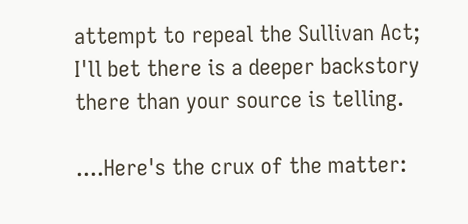attempt to repeal the Sullivan Act; I'll bet there is a deeper backstory there than your source is telling.

....Here's the crux of the matter: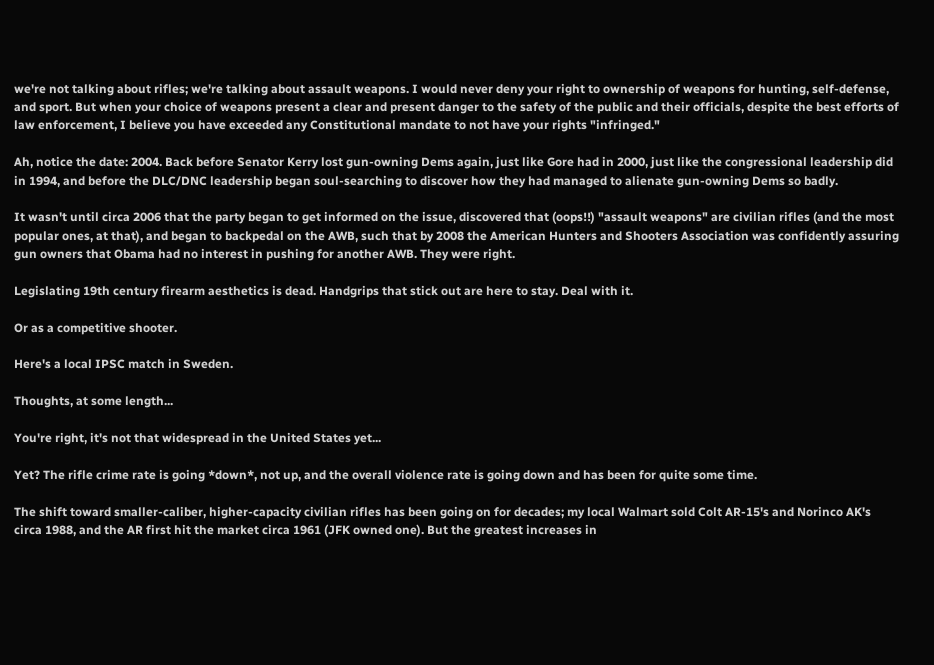we're not talking about rifles; we're talking about assault weapons. I would never deny your right to ownership of weapons for hunting, self-defense, and sport. But when your choice of weapons present a clear and present danger to the safety of the public and their officials, despite the best efforts of law enforcement, I believe you have exceeded any Constitutional mandate to not have your rights "infringed."

Ah, notice the date: 2004. Back before Senator Kerry lost gun-owning Dems again, just like Gore had in 2000, just like the congressional leadership did in 1994, and before the DLC/DNC leadership began soul-searching to discover how they had managed to alienate gun-owning Dems so badly.

It wasn't until circa 2006 that the party began to get informed on the issue, discovered that (oops!!) "assault weapons" are civilian rifles (and the most popular ones, at that), and began to backpedal on the AWB, such that by 2008 the American Hunters and Shooters Association was confidently assuring gun owners that Obama had no interest in pushing for another AWB. They were right.

Legislating 19th century firearm aesthetics is dead. Handgrips that stick out are here to stay. Deal with it.

Or as a competitive shooter.

Here's a local IPSC match in Sweden.

Thoughts, at some length...

You're right, it's not that widespread in the United States yet...

Yet? The rifle crime rate is going *down*, not up, and the overall violence rate is going down and has been for quite some time.

The shift toward smaller-caliber, higher-capacity civilian rifles has been going on for decades; my local Walmart sold Colt AR-15's and Norinco AK's circa 1988, and the AR first hit the market circa 1961 (JFK owned one). But the greatest increases in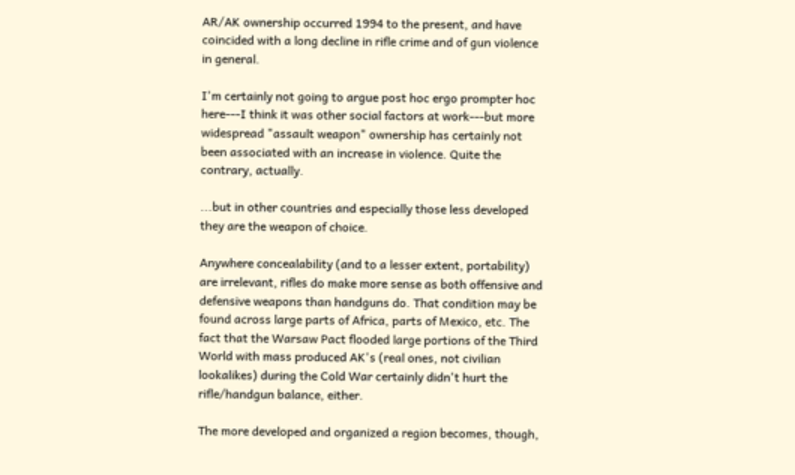AR/AK ownership occurred 1994 to the present, and have coincided with a long decline in rifle crime and of gun violence in general.

I'm certainly not going to argue post hoc ergo prompter hoc here---I think it was other social factors at work---but more widespread "assault weapon" ownership has certainly not been associated with an increase in violence. Quite the contrary, actually.

...but in other countries and especially those less developed they are the weapon of choice.

Anywhere concealability (and to a lesser extent, portability) are irrelevant, rifles do make more sense as both offensive and defensive weapons than handguns do. That condition may be found across large parts of Africa, parts of Mexico, etc. The fact that the Warsaw Pact flooded large portions of the Third World with mass produced AK's (real ones, not civilian lookalikes) during the Cold War certainly didn't hurt the rifle/handgun balance, either.

The more developed and organized a region becomes, though,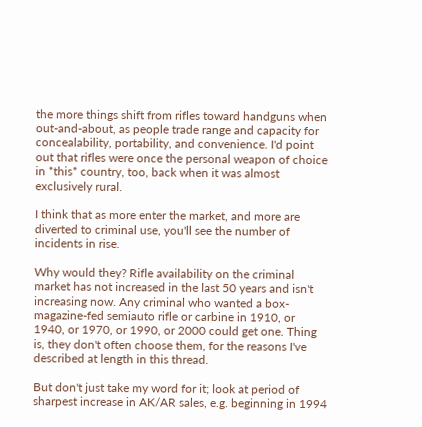the more things shift from rifles toward handguns when out-and-about, as people trade range and capacity for concealability, portability, and convenience. I'd point out that rifles were once the personal weapon of choice in *this* country, too, back when it was almost exclusively rural.

I think that as more enter the market, and more are diverted to criminal use, you'll see the number of incidents in rise.

Why would they? Rifle availability on the criminal market has not increased in the last 50 years and isn't increasing now. Any criminal who wanted a box-magazine-fed semiauto rifle or carbine in 1910, or 1940, or 1970, or 1990, or 2000 could get one. Thing is, they don't often choose them, for the reasons I've described at length in this thread.

But don't just take my word for it; look at period of sharpest increase in AK/AR sales, e.g. beginning in 1994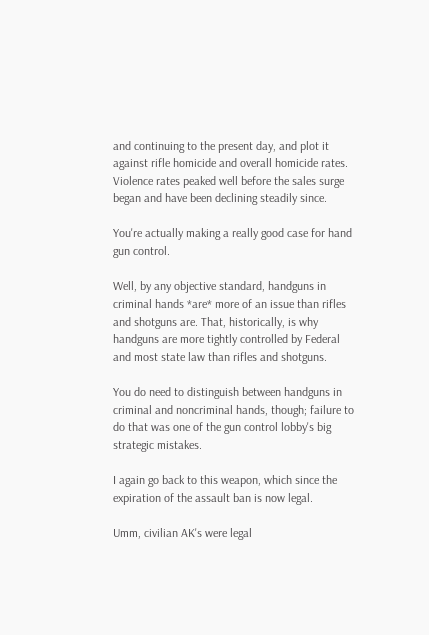and continuing to the present day, and plot it against rifle homicide and overall homicide rates. Violence rates peaked well before the sales surge began and have been declining steadily since.

You're actually making a really good case for hand gun control.

Well, by any objective standard, handguns in criminal hands *are* more of an issue than rifles and shotguns are. That, historically, is why handguns are more tightly controlled by Federal and most state law than rifles and shotguns.

You do need to distinguish between handguns in criminal and noncriminal hands, though; failure to do that was one of the gun control lobby's big strategic mistakes.

I again go back to this weapon, which since the expiration of the assault ban is now legal.

Umm, civilian AK's were legal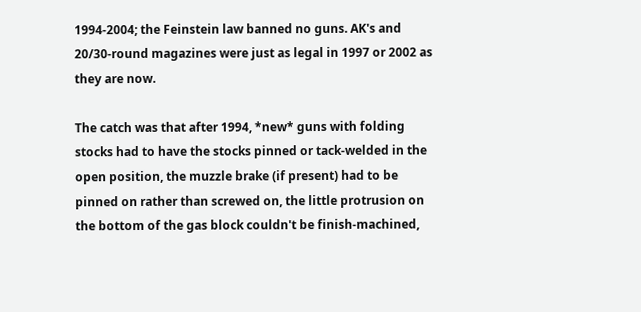1994-2004; the Feinstein law banned no guns. AK's and 20/30-round magazines were just as legal in 1997 or 2002 as they are now.

The catch was that after 1994, *new* guns with folding stocks had to have the stocks pinned or tack-welded in the open position, the muzzle brake (if present) had to be pinned on rather than screwed on, the little protrusion on the bottom of the gas block couldn't be finish-machined,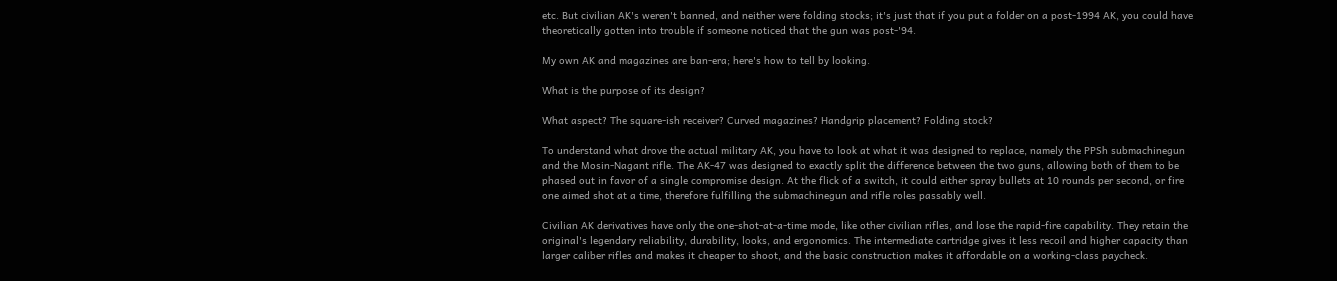etc. But civilian AK's weren't banned, and neither were folding stocks; it's just that if you put a folder on a post-1994 AK, you could have theoretically gotten into trouble if someone noticed that the gun was post-'94.

My own AK and magazines are ban-era; here's how to tell by looking.

What is the purpose of its design?

What aspect? The square-ish receiver? Curved magazines? Handgrip placement? Folding stock?

To understand what drove the actual military AK, you have to look at what it was designed to replace, namely the PPSh submachinegun and the Mosin-Nagant rifle. The AK-47 was designed to exactly split the difference between the two guns, allowing both of them to be phased out in favor of a single compromise design. At the flick of a switch, it could either spray bullets at 10 rounds per second, or fire one aimed shot at a time, therefore fulfilling the submachinegun and rifle roles passably well.

Civilian AK derivatives have only the one-shot-at-a-time mode, like other civilian rifles, and lose the rapid-fire capability. They retain the original's legendary reliability, durability, looks, and ergonomics. The intermediate cartridge gives it less recoil and higher capacity than larger caliber rifles and makes it cheaper to shoot, and the basic construction makes it affordable on a working-class paycheck.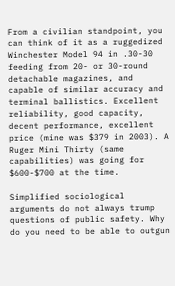From a civilian standpoint, you can think of it as a ruggedized Winchester Model 94 in .30-30 feeding from 20- or 30-round detachable magazines, and capable of similar accuracy and terminal ballistics. Excellent reliability, good capacity, decent performance, excellent price (mine was $379 in 2003). A Ruger Mini Thirty (same capabilities) was going for $600-$700 at the time.

Simplified sociological arguments do not always trump questions of public safety. Why do you need to be able to outgun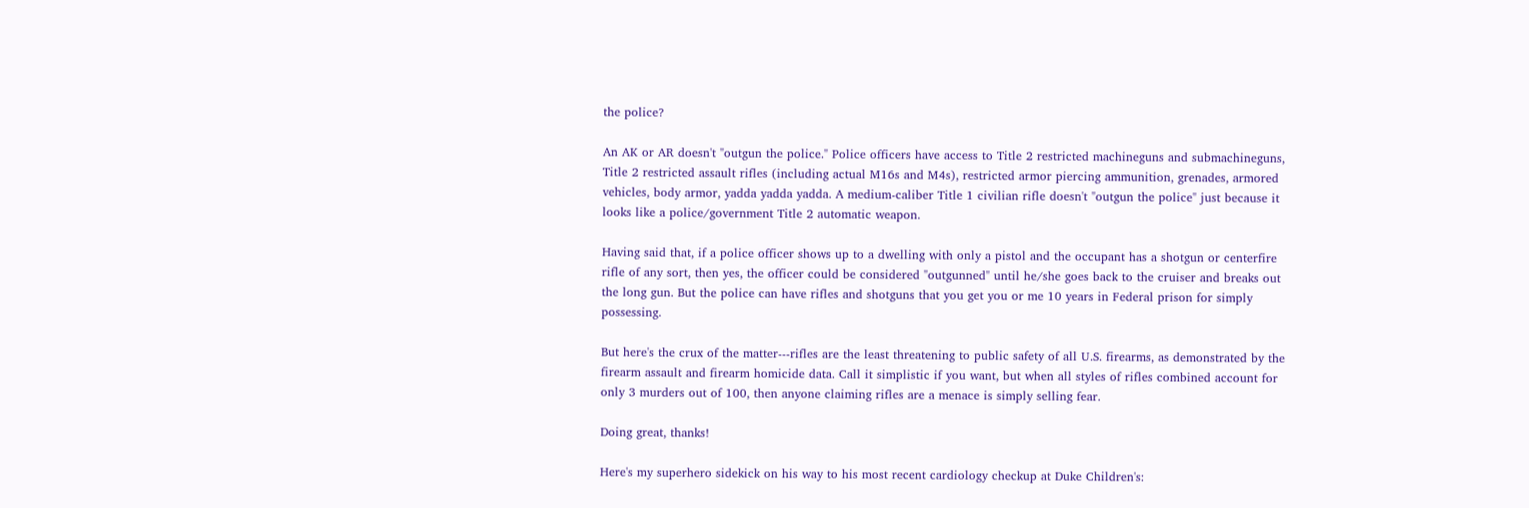the police?

An AK or AR doesn't "outgun the police." Police officers have access to Title 2 restricted machineguns and submachineguns, Title 2 restricted assault rifles (including actual M16s and M4s), restricted armor piercing ammunition, grenades, armored vehicles, body armor, yadda yadda yadda. A medium-caliber Title 1 civilian rifle doesn't "outgun the police" just because it looks like a police/government Title 2 automatic weapon.

Having said that, if a police officer shows up to a dwelling with only a pistol and the occupant has a shotgun or centerfire rifle of any sort, then yes, the officer could be considered "outgunned" until he/she goes back to the cruiser and breaks out the long gun. But the police can have rifles and shotguns that you get you or me 10 years in Federal prison for simply possessing.

But here's the crux of the matter---rifles are the least threatening to public safety of all U.S. firearms, as demonstrated by the firearm assault and firearm homicide data. Call it simplistic if you want, but when all styles of rifles combined account for only 3 murders out of 100, then anyone claiming rifles are a menace is simply selling fear.

Doing great, thanks!

Here's my superhero sidekick on his way to his most recent cardiology checkup at Duke Children's: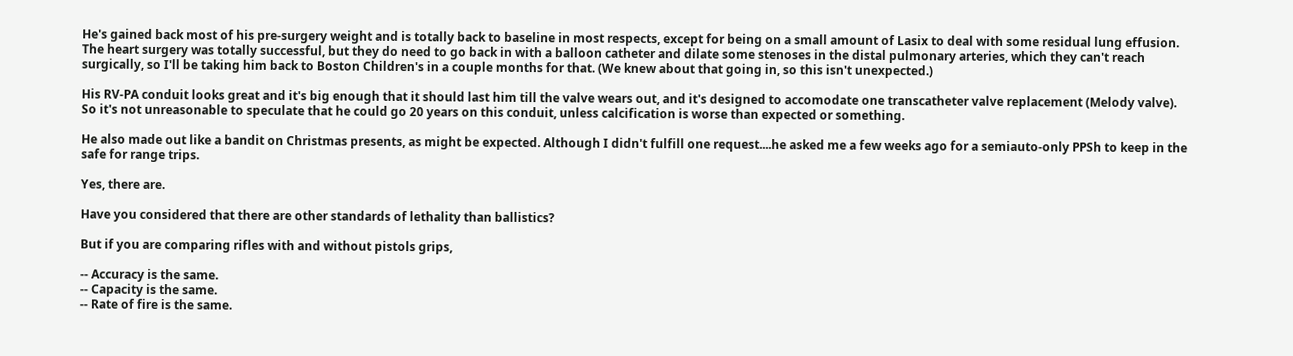He's gained back most of his pre-surgery weight and is totally back to baseline in most respects, except for being on a small amount of Lasix to deal with some residual lung effusion. The heart surgery was totally successful, but they do need to go back in with a balloon catheter and dilate some stenoses in the distal pulmonary arteries, which they can't reach surgically, so I'll be taking him back to Boston Children's in a couple months for that. (We knew about that going in, so this isn't unexpected.)

His RV-PA conduit looks great and it's big enough that it should last him till the valve wears out, and it's designed to accomodate one transcatheter valve replacement (Melody valve). So it's not unreasonable to speculate that he could go 20 years on this conduit, unless calcification is worse than expected or something.

He also made out like a bandit on Christmas presents, as might be expected. Although I didn't fulfill one request....he asked me a few weeks ago for a semiauto-only PPSh to keep in the safe for range trips.

Yes, there are.

Have you considered that there are other standards of lethality than ballistics?

But if you are comparing rifles with and without pistols grips,

-- Accuracy is the same.
-- Capacity is the same.
-- Rate of fire is the same.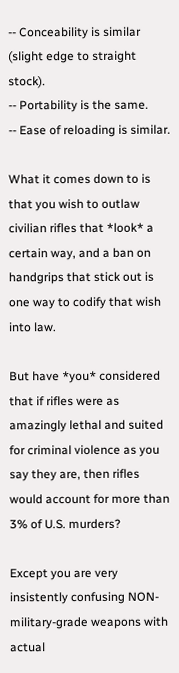-- Conceability is similar (slight edge to straight stock).
-- Portability is the same.
-- Ease of reloading is similar.

What it comes down to is that you wish to outlaw civilian rifles that *look* a certain way, and a ban on handgrips that stick out is one way to codify that wish into law.

But have *you* considered that if rifles were as amazingly lethal and suited for criminal violence as you say they are, then rifles would account for more than 3% of U.S. murders?

Except you are very insistently confusing NON-military-grade weapons with actual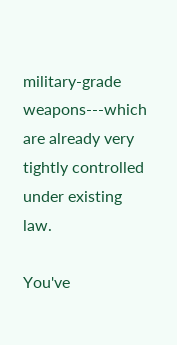military-grade weapons---which are already very tightly controlled under existing law.

You've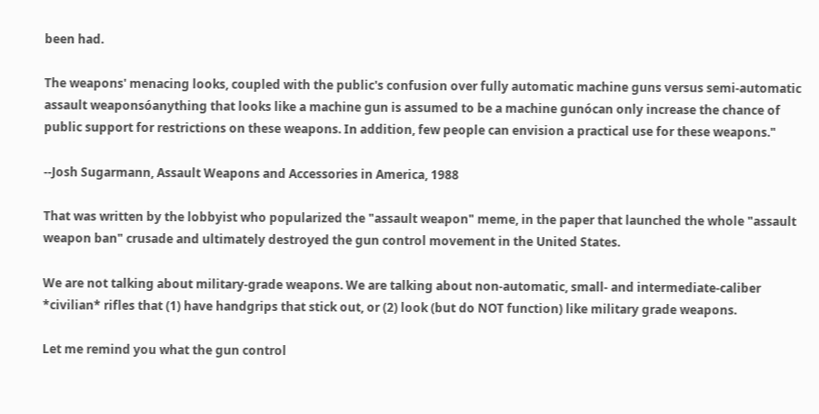been had.

The weapons' menacing looks, coupled with the public's confusion over fully automatic machine guns versus semi-automatic assault weaponsóanything that looks like a machine gun is assumed to be a machine gunócan only increase the chance of public support for restrictions on these weapons. In addition, few people can envision a practical use for these weapons."

--Josh Sugarmann, Assault Weapons and Accessories in America, 1988

That was written by the lobbyist who popularized the "assault weapon" meme, in the paper that launched the whole "assault weapon ban" crusade and ultimately destroyed the gun control movement in the United States.

We are not talking about military-grade weapons. We are talking about non-automatic, small- and intermediate-caliber *civilian* rifles that (1) have handgrips that stick out, or (2) look (but do NOT function) like military grade weapons.

Let me remind you what the gun control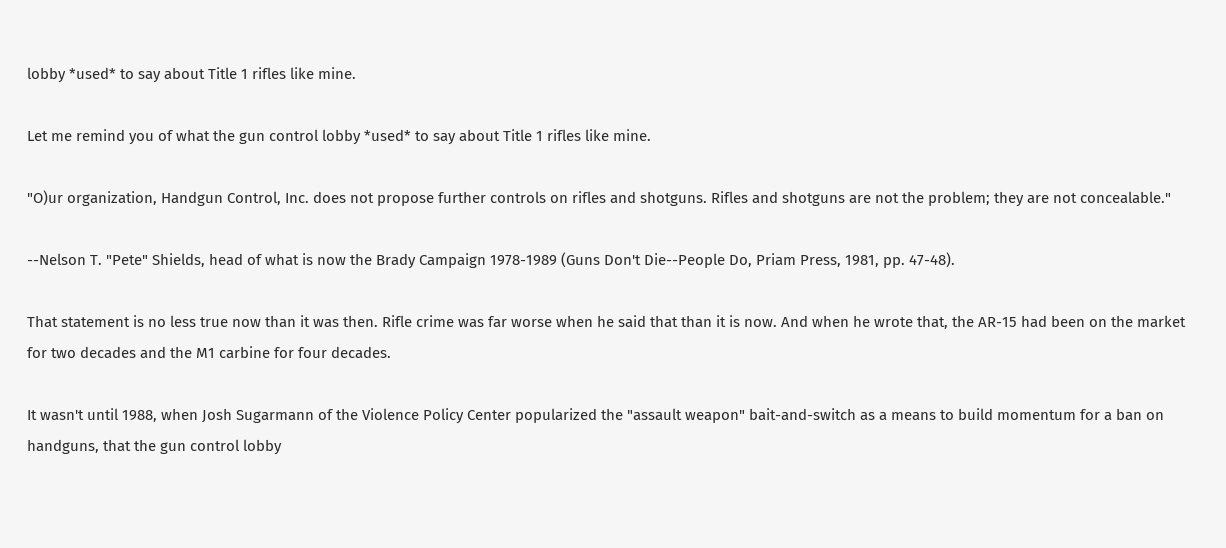lobby *used* to say about Title 1 rifles like mine.

Let me remind you of what the gun control lobby *used* to say about Title 1 rifles like mine.

"O)ur organization, Handgun Control, Inc. does not propose further controls on rifles and shotguns. Rifles and shotguns are not the problem; they are not concealable."

--Nelson T. "Pete" Shields, head of what is now the Brady Campaign 1978-1989 (Guns Don't Die--People Do, Priam Press, 1981, pp. 47-48).

That statement is no less true now than it was then. Rifle crime was far worse when he said that than it is now. And when he wrote that, the AR-15 had been on the market for two decades and the M1 carbine for four decades.

It wasn't until 1988, when Josh Sugarmann of the Violence Policy Center popularized the "assault weapon" bait-and-switch as a means to build momentum for a ban on handguns, that the gun control lobby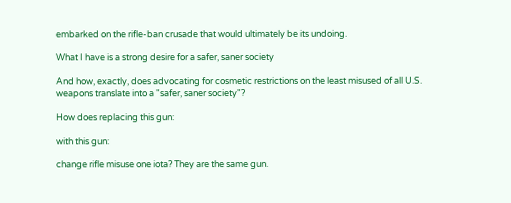embarked on the rifle-ban crusade that would ultimately be its undoing.

What I have is a strong desire for a safer, saner society

And how, exactly, does advocating for cosmetic restrictions on the least misused of all U.S. weapons translate into a "safer, saner society"?

How does replacing this gun:

with this gun:

change rifle misuse one iota? They are the same gun.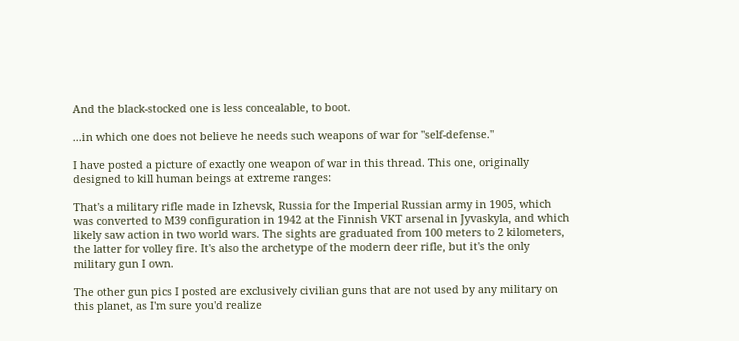And the black-stocked one is less concealable, to boot.

...in which one does not believe he needs such weapons of war for "self-defense."

I have posted a picture of exactly one weapon of war in this thread. This one, originally designed to kill human beings at extreme ranges:

That's a military rifle made in Izhevsk, Russia for the Imperial Russian army in 1905, which was converted to M39 configuration in 1942 at the Finnish VKT arsenal in Jyvaskyla, and which likely saw action in two world wars. The sights are graduated from 100 meters to 2 kilometers, the latter for volley fire. It's also the archetype of the modern deer rifle, but it's the only military gun I own.

The other gun pics I posted are exclusively civilian guns that are not used by any military on this planet, as I'm sure you'd realize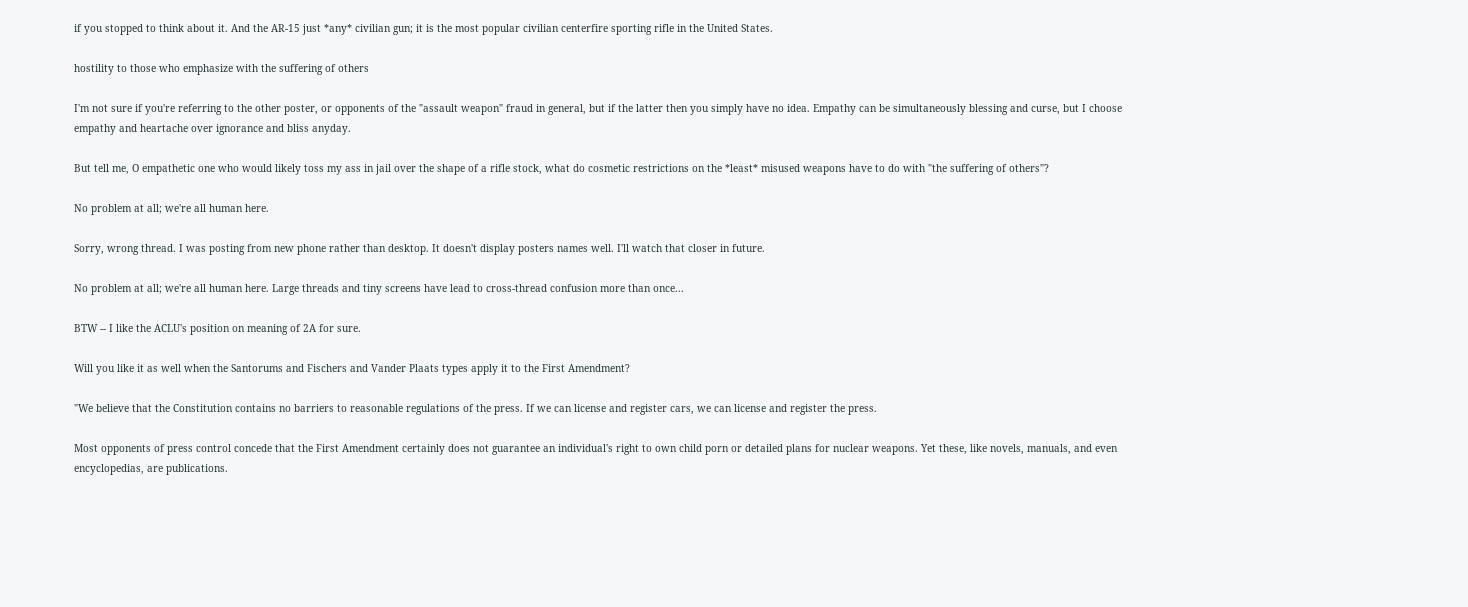if you stopped to think about it. And the AR-15 just *any* civilian gun; it is the most popular civilian centerfire sporting rifle in the United States.

hostility to those who emphasize with the suffering of others

I'm not sure if you're referring to the other poster, or opponents of the "assault weapon" fraud in general, but if the latter then you simply have no idea. Empathy can be simultaneously blessing and curse, but I choose empathy and heartache over ignorance and bliss anyday.

But tell me, O empathetic one who would likely toss my ass in jail over the shape of a rifle stock, what do cosmetic restrictions on the *least* misused weapons have to do with "the suffering of others"?

No problem at all; we're all human here.

Sorry, wrong thread. I was posting from new phone rather than desktop. It doesn't display posters names well. I'll watch that closer in future.

No problem at all; we're all human here. Large threads and tiny screens have lead to cross-thread confusion more than once...

BTW -- I like the ACLU's position on meaning of 2A for sure.

Will you like it as well when the Santorums and Fischers and Vander Plaats types apply it to the First Amendment?

"We believe that the Constitution contains no barriers to reasonable regulations of the press. If we can license and register cars, we can license and register the press.

Most opponents of press control concede that the First Amendment certainly does not guarantee an individual's right to own child porn or detailed plans for nuclear weapons. Yet these, like novels, manuals, and even encyclopedias, are publications.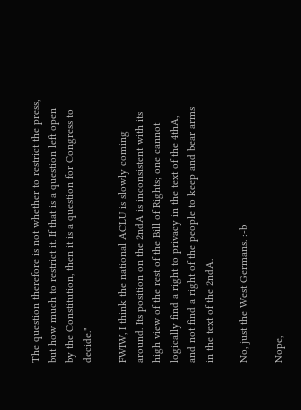The question therefore is not whether to restrict the press, but how much to restrict it. If that is a question left open by the Constitution, then it is a question for Congress to decide."

FWIW, I think the national ACLU is slowly coming around. Its position on the 2ndA is inconsistent with its high view of the rest of the Bill of Rights; one cannot logically find a right to privacy in the text of the 4thA, and not find a right of the people to keep and bear arms in the text of the 2ndA.

No, just the West Germans. :-b

Nope,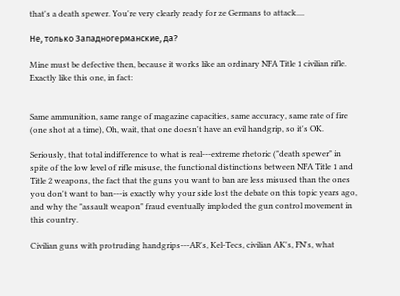that's a death spewer. You're very clearly ready for ze Germans to attack....

Не, только Западногерманские, да?

Mine must be defective then, because it works like an ordinary NFA Title 1 civilian rifle. Exactly like this one, in fact:


Same ammunition, same range of magazine capacities, same accuracy, same rate of fire (one shot at a time), Oh, wait, that one doesn't have an evil handgrip, so it's OK.

Seriously, that total indifference to what is real---extreme rhetoric ("death spewer" in spite of the low level of rifle misuse, the functional distinctions between NFA Title 1 and Title 2 weapons, the fact that the guns you want to ban are less misused than the ones you don't want to ban---is exactly why your side lost the debate on this topic years ago, and why the "assault weapon" fraud eventually imploded the gun control movement in this country.

Civilian guns with protruding handgrips---AR's, Kel-Tecs, civilian AK's, FN's, what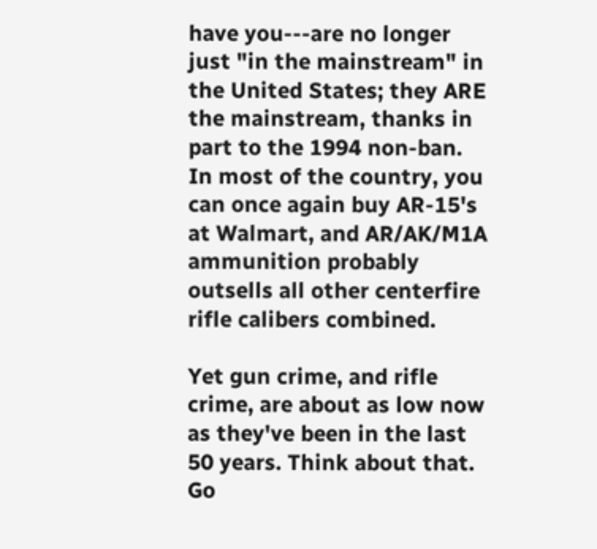have you---are no longer just "in the mainstream" in the United States; they ARE the mainstream, thanks in part to the 1994 non-ban. In most of the country, you can once again buy AR-15's at Walmart, and AR/AK/M1A ammunition probably outsells all other centerfire rifle calibers combined.

Yet gun crime, and rifle crime, are about as low now as they've been in the last 50 years. Think about that.
Go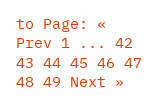to Page: « Prev 1 ... 42 43 44 45 46 47 48 49 Next »